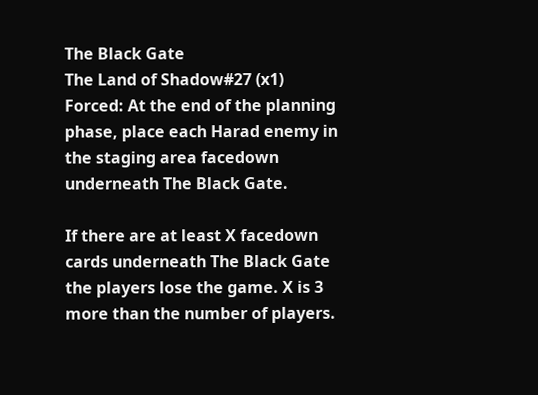The Black Gate
The Land of Shadow#27 (x1)
Forced: At the end of the planning phase, place each Harad enemy in the staging area facedown underneath The Black Gate.

If there are at least X facedown cards underneath The Black Gate the players lose the game. X is 3 more than the number of players.